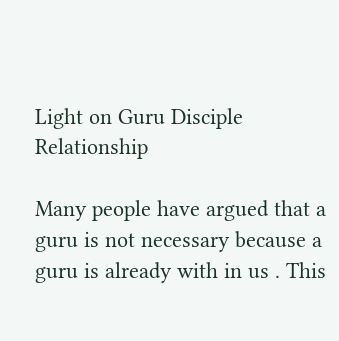Light on Guru Disciple Relationship

Many people have argued that a guru is not necessary because a guru is already with in us . This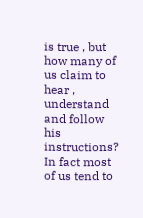is true , but how many of us claim to hear , understand and follow his instructions? In fact most of us tend to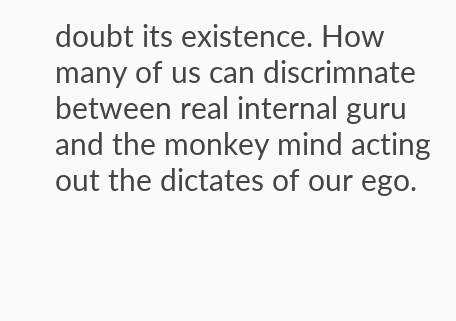doubt its existence. How many of us can discrimnate between real internal guru and the monkey mind acting out the dictates of our ego.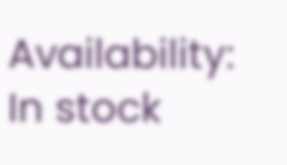Availability: In stock